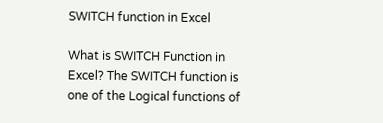SWITCH function in Excel

What is SWITCH Function in Excel? The SWITCH function is one of the Logical functions of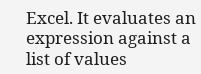Excel. It evaluates an expression against a list of values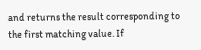and returns the result corresponding to the first matching value. If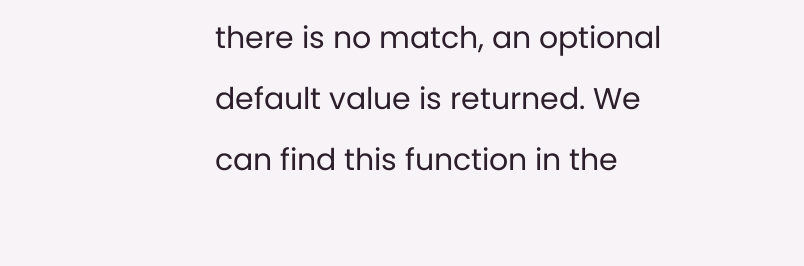there is no match, an optional default value is returned. We can find this function in the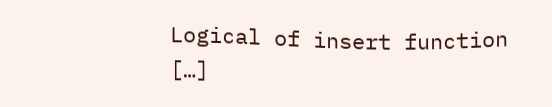Logical of insert function […]